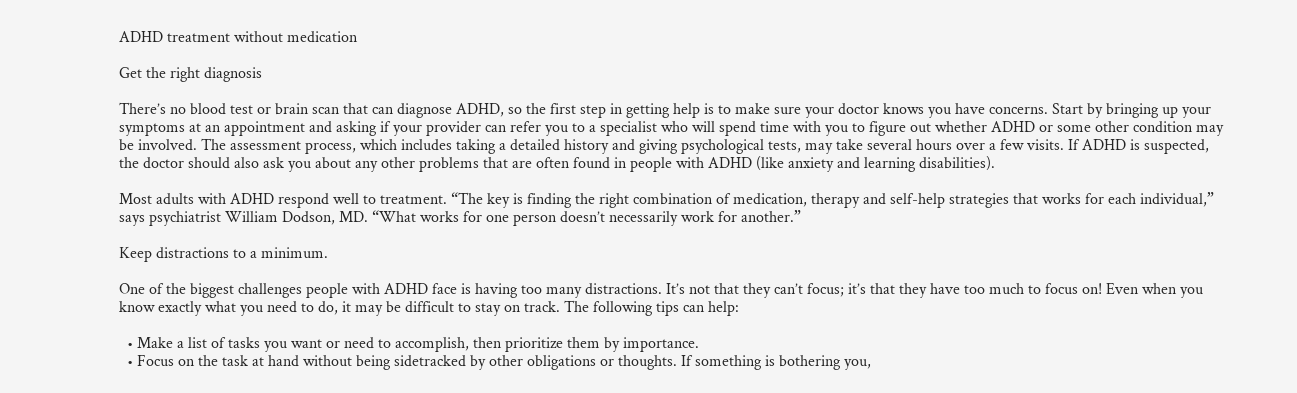ADHD treatment without medication

Get the right diagnosis

There’s no blood test or brain scan that can diagnose ADHD, so the first step in getting help is to make sure your doctor knows you have concerns. Start by bringing up your symptoms at an appointment and asking if your provider can refer you to a specialist who will spend time with you to figure out whether ADHD or some other condition may be involved. The assessment process, which includes taking a detailed history and giving psychological tests, may take several hours over a few visits. If ADHD is suspected, the doctor should also ask you about any other problems that are often found in people with ADHD (like anxiety and learning disabilities).

Most adults with ADHD respond well to treatment. “The key is finding the right combination of medication, therapy and self-help strategies that works for each individual,” says psychiatrist William Dodson, MD. “What works for one person doesn’t necessarily work for another.”

Keep distractions to a minimum.

One of the biggest challenges people with ADHD face is having too many distractions. It’s not that they can’t focus; it’s that they have too much to focus on! Even when you know exactly what you need to do, it may be difficult to stay on track. The following tips can help:

  • Make a list of tasks you want or need to accomplish, then prioritize them by importance.
  • Focus on the task at hand without being sidetracked by other obligations or thoughts. If something is bothering you,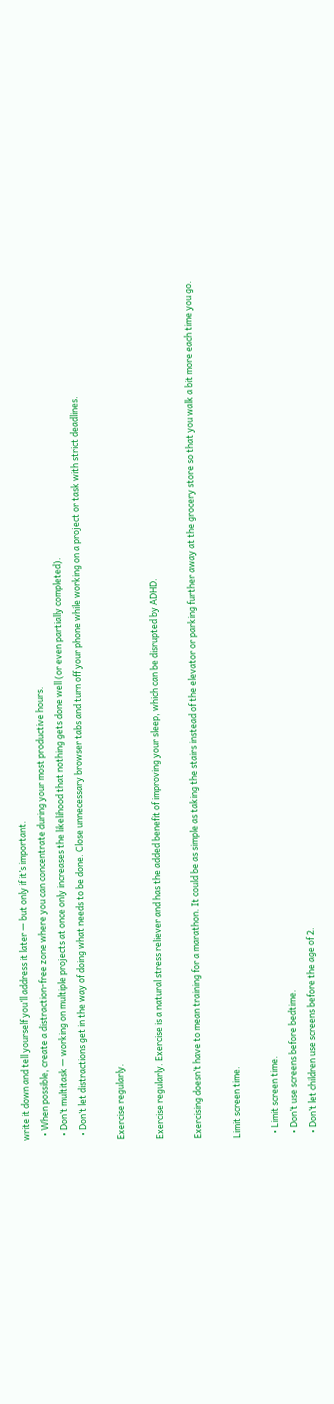write it down and tell yourself you’ll address it later — but only if it’s important.
  • When possible, create a distraction-free zone where you can concentrate during your most productive hours.
  • Don’t multitask — working on multiple projects at once only increases the likelihood that nothing gets done well (or even partially completed).
  • Don’t let distractions get in the way of doing what needs to be done. Close unnecessary browser tabs and turn off your phone while working on a project or task with strict deadlines.

Exercise regularly.

Exercise regularly. Exercise is a natural stress reliever and has the added benefit of improving your sleep, which can be disrupted by ADHD.

Exercising doesn’t have to mean training for a marathon. It could be as simple as taking the stairs instead of the elevator or parking further away at the grocery store so that you walk a bit more each time you go.

Limit screen time.

  • Limit screen time.
  • Don’t use screens before bedtime.
  • Don’t let children use screens before the age of 2.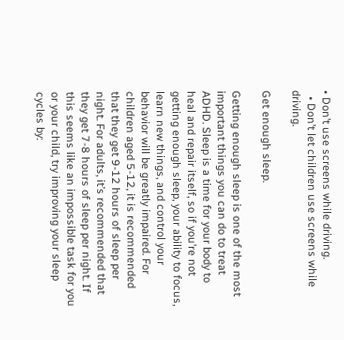• Don’t use screens while driving.
  • Don’t let children use screens while driving.

Get enough sleep.

Getting enough sleep is one of the most important things you can do to treat ADHD. Sleep is a time for your body to heal and repair itself, so if you’re not getting enough sleep, your ability to focus, learn new things, and control your behavior will be greatly impaired. For children aged 5-12, it is recommended that they get 9-12 hours of sleep per night. For adults, it’s recommended that they get 7-8 hours of sleep per night. If this seems like an impossible task for you or your child, try improving your sleep cycles by: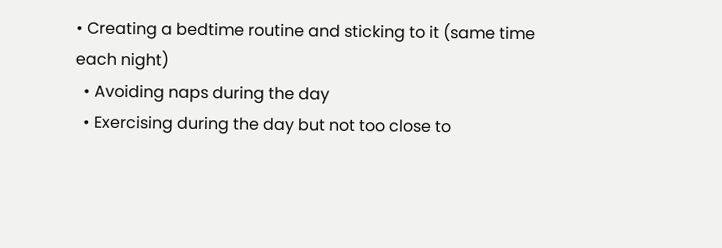• Creating a bedtime routine and sticking to it (same time each night)
  • Avoiding naps during the day
  • Exercising during the day but not too close to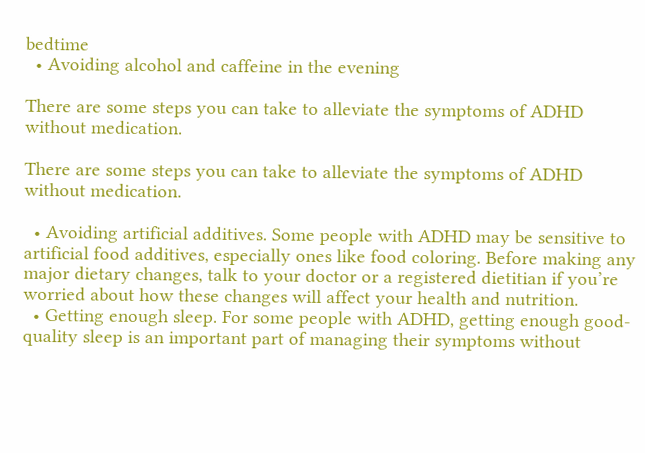bedtime
  • Avoiding alcohol and caffeine in the evening

There are some steps you can take to alleviate the symptoms of ADHD without medication.

There are some steps you can take to alleviate the symptoms of ADHD without medication.

  • Avoiding artificial additives. Some people with ADHD may be sensitive to artificial food additives, especially ones like food coloring. Before making any major dietary changes, talk to your doctor or a registered dietitian if you’re worried about how these changes will affect your health and nutrition.
  • Getting enough sleep. For some people with ADHD, getting enough good-quality sleep is an important part of managing their symptoms without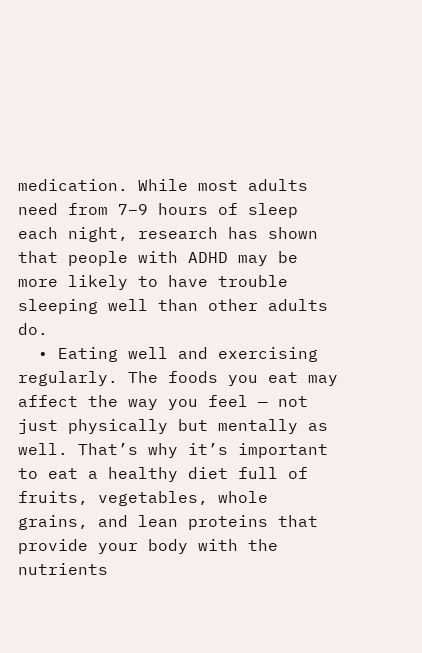medication. While most adults need from 7–9 hours of sleep each night, research has shown that people with ADHD may be more likely to have trouble sleeping well than other adults do.
  • Eating well and exercising regularly. The foods you eat may affect the way you feel — not just physically but mentally as well. That’s why it’s important to eat a healthy diet full of fruits, vegetables, whole grains, and lean proteins that provide your body with the nutrients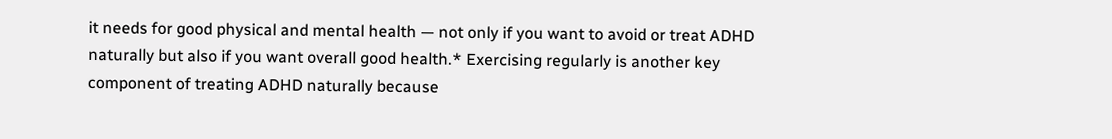it needs for good physical and mental health — not only if you want to avoid or treat ADHD naturally but also if you want overall good health.* Exercising regularly is another key component of treating ADHD naturally because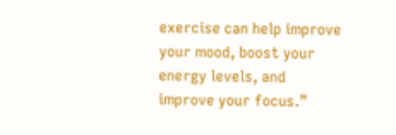exercise can help improve your mood, boost your energy levels, and improve your focus.”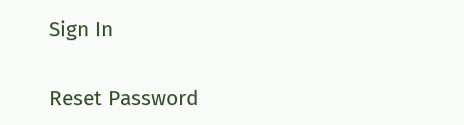Sign In


Reset Password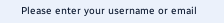Please enter your username or email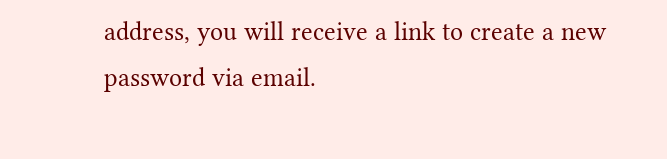address, you will receive a link to create a new password via email.